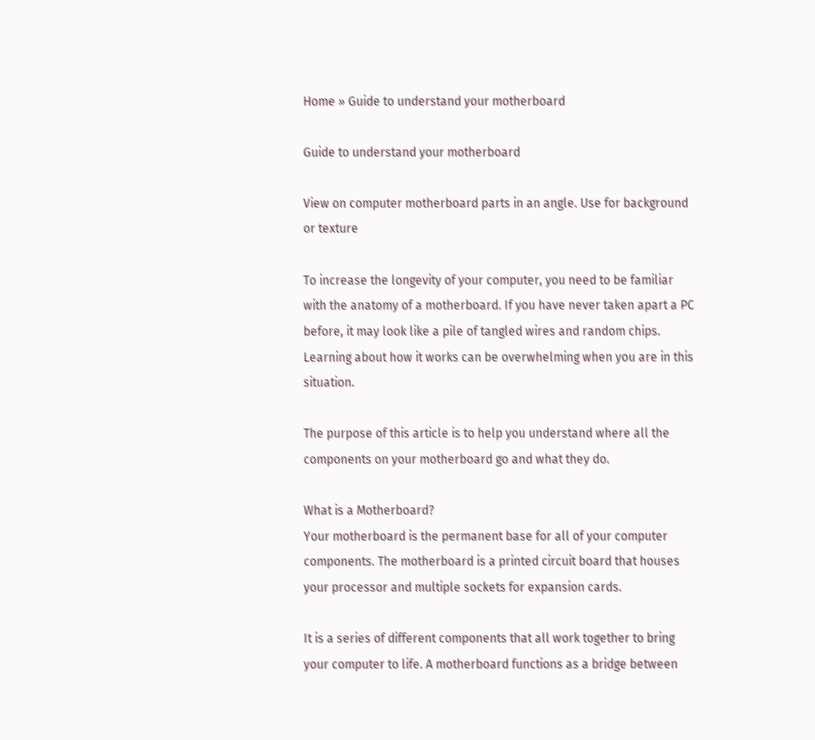Home » Guide to understand your motherboard

Guide to understand your motherboard

View on computer motherboard parts in an angle. Use for background or texture

To increase the longevity of your computer, you need to be familiar with the anatomy of a motherboard. If you have never taken apart a PC before, it may look like a pile of tangled wires and random chips. Learning about how it works can be overwhelming when you are in this situation.

The purpose of this article is to help you understand where all the components on your motherboard go and what they do.

What is a Motherboard?
Your motherboard is the permanent base for all of your computer components. The motherboard is a printed circuit board that houses your processor and multiple sockets for expansion cards.

It is a series of different components that all work together to bring your computer to life. A motherboard functions as a bridge between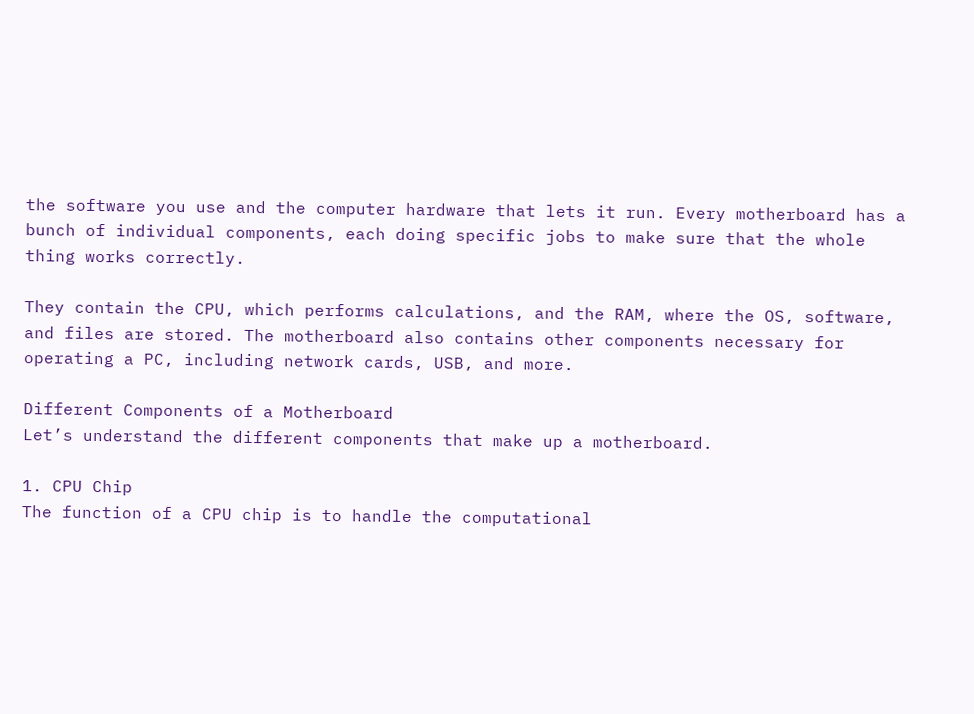the software you use and the computer hardware that lets it run. Every motherboard has a bunch of individual components, each doing specific jobs to make sure that the whole thing works correctly.

They contain the CPU, which performs calculations, and the RAM, where the OS, software, and files are stored. The motherboard also contains other components necessary for operating a PC, including network cards, USB, and more.

Different Components of a Motherboard
Let’s understand the different components that make up a motherboard.

1. CPU Chip
The function of a CPU chip is to handle the computational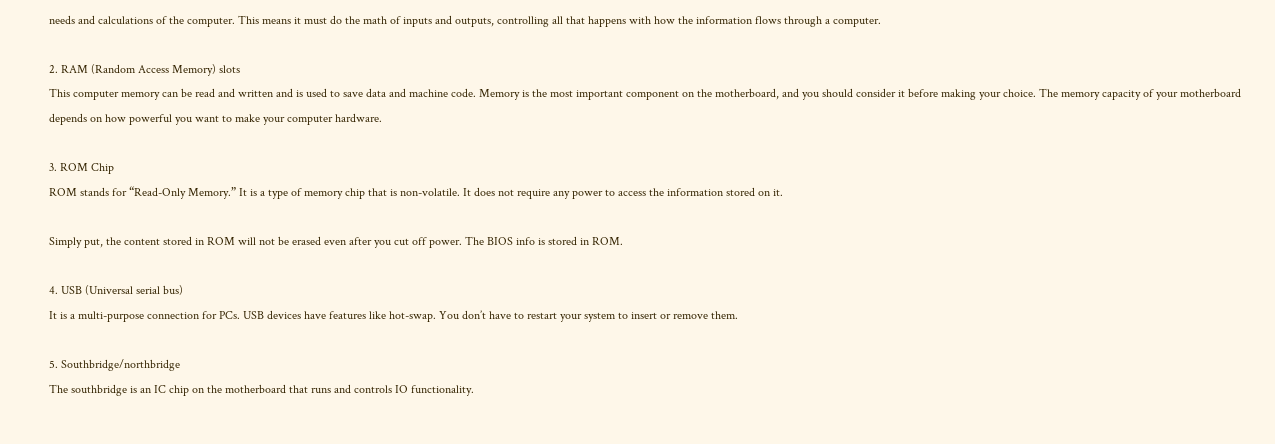needs and calculations of the computer. This means it must do the math of inputs and outputs, controlling all that happens with how the information flows through a computer.

2. RAM (Random Access Memory) slots
This computer memory can be read and written and is used to save data and machine code. Memory is the most important component on the motherboard, and you should consider it before making your choice. The memory capacity of your motherboard depends on how powerful you want to make your computer hardware.

3. ROM Chip
ROM stands for “Read-Only Memory.” It is a type of memory chip that is non-volatile. It does not require any power to access the information stored on it.

Simply put, the content stored in ROM will not be erased even after you cut off power. The BIOS info is stored in ROM.

4. USB (Universal serial bus)
It is a multi-purpose connection for PCs. USB devices have features like hot-swap. You don’t have to restart your system to insert or remove them.

5. Southbridge/northbridge
The southbridge is an IC chip on the motherboard that runs and controls IO functionality.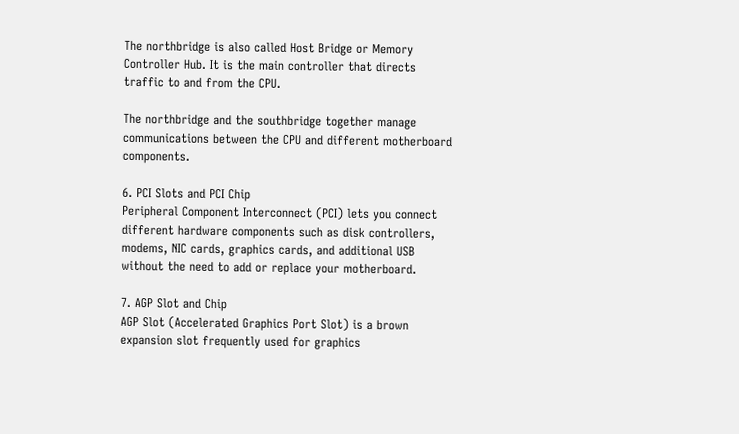The northbridge is also called Host Bridge or Memory Controller Hub. It is the main controller that directs traffic to and from the CPU.

The northbridge and the southbridge together manage communications between the CPU and different motherboard components.

6. PCI Slots and PCI Chip
Peripheral Component Interconnect (PCI) lets you connect different hardware components such as disk controllers, modems, NIC cards, graphics cards, and additional USB without the need to add or replace your motherboard.

7. AGP Slot and Chip
AGP Slot (Accelerated Graphics Port Slot) is a brown expansion slot frequently used for graphics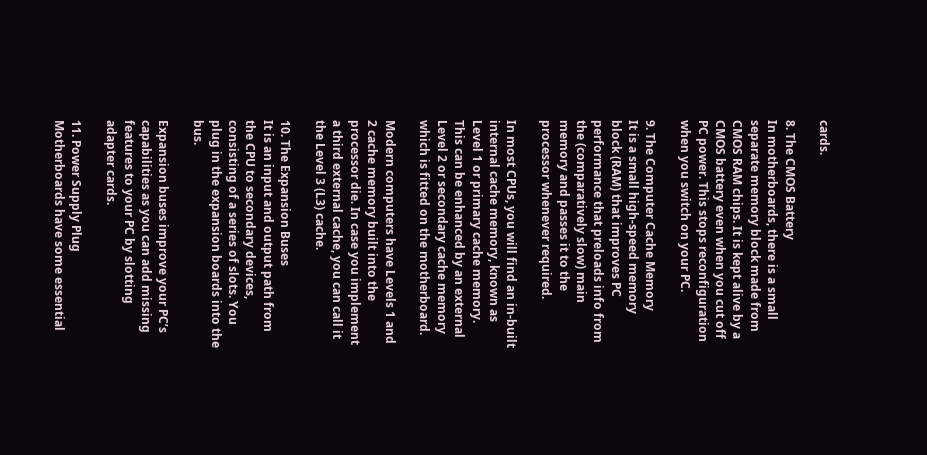cards.

8. The CMOS Battery
In motherboards, there is a small separate memory block made from CMOS RAM chips. It is kept alive by a CMOS battery even when you cut off PC power. This stops reconfiguration when you switch on your PC.

9. The Computer Cache Memory
It is a small high-speed memory block (RAM) that improves PC performance that preloads info from the (comparatively slow) main memory and passes it to the processor whenever required.

In most CPUs, you will find an in-built internal cache memory, known as Level 1 or primary cache memory. This can be enhanced by an external Level 2 or secondary cache memory which is fitted on the motherboard.

Modern computers have Levels 1 and 2 cache memory built into the processor die. In case you implement a third external cache, you can call it the Level 3 (L3) cache.

10. The Expansion Buses
It is an input and output path from the CPU to secondary devices, consisting of a series of slots. You plug in the expansion boards into the bus.

Expansion buses improve your PC’s capabilities as you can add missing features to your PC by slotting adapter cards.

11. Power Supply Plug
Motherboards have some essential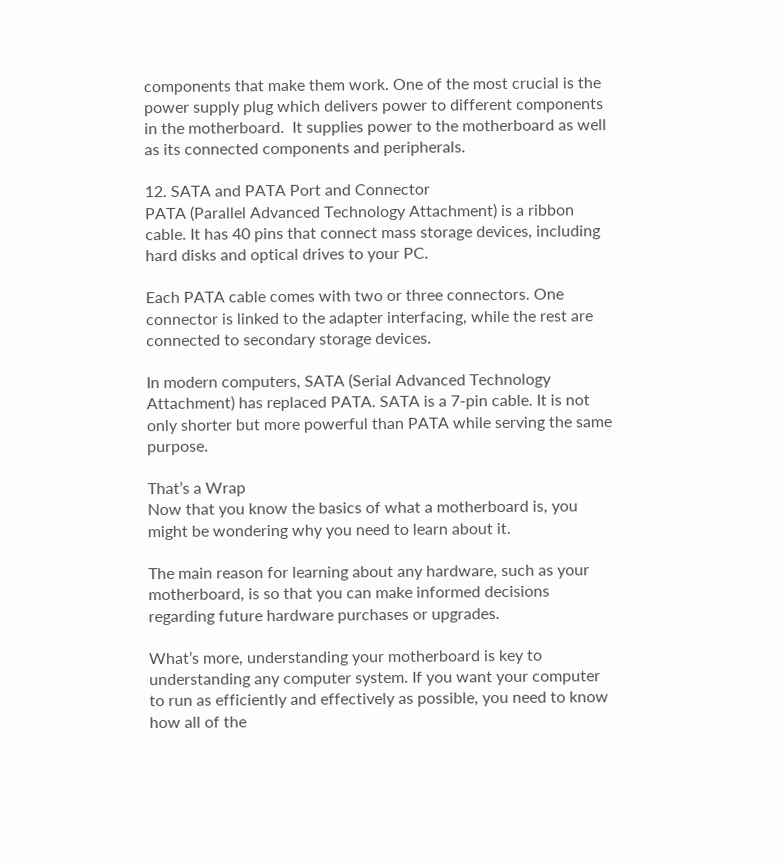components that make them work. One of the most crucial is the power supply plug which delivers power to different components in the motherboard.  It supplies power to the motherboard as well as its connected components and peripherals.

12. SATA and PATA Port and Connector
PATA (Parallel Advanced Technology Attachment) is a ribbon cable. It has 40 pins that connect mass storage devices, including hard disks and optical drives to your PC.

Each PATA cable comes with two or three connectors. One connector is linked to the adapter interfacing, while the rest are connected to secondary storage devices.

In modern computers, SATA (Serial Advanced Technology Attachment) has replaced PATA. SATA is a 7-pin cable. It is not only shorter but more powerful than PATA while serving the same purpose.

That’s a Wrap
Now that you know the basics of what a motherboard is, you might be wondering why you need to learn about it.

The main reason for learning about any hardware, such as your motherboard, is so that you can make informed decisions regarding future hardware purchases or upgrades.

What’s more, understanding your motherboard is key to understanding any computer system. If you want your computer to run as efficiently and effectively as possible, you need to know how all of the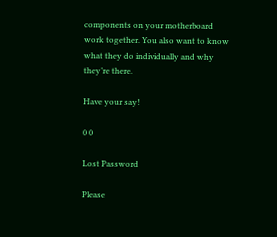components on your motherboard work together. You also want to know what they do individually and why they’re there.

Have your say!

0 0

Lost Password

Please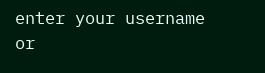enter your username or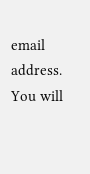email address. You will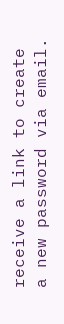receive a link to create a new password via email.